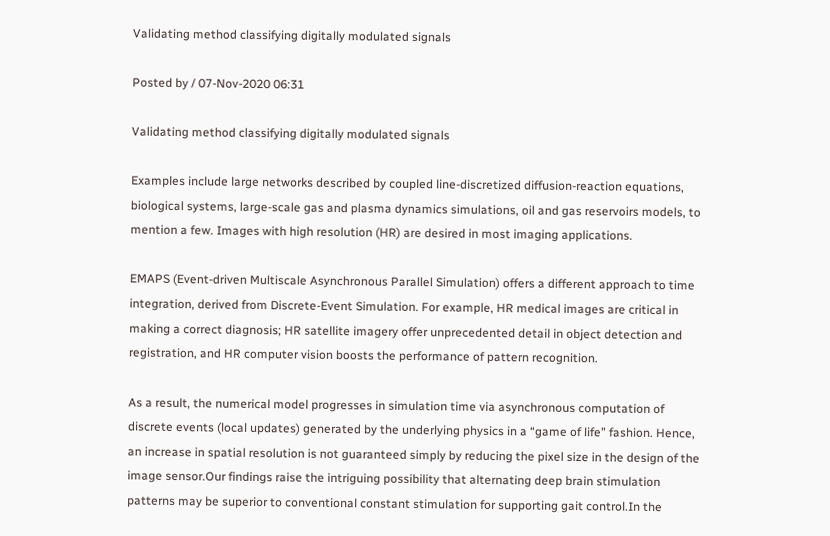Validating method classifying digitally modulated signals

Posted by / 07-Nov-2020 06:31

Validating method classifying digitally modulated signals

Examples include large networks described by coupled line-discretized diffusion-reaction equations, biological systems, large-scale gas and plasma dynamics simulations, oil and gas reservoirs models, to mention a few. Images with high resolution (HR) are desired in most imaging applications.

EMAPS (Event-driven Multiscale Asynchronous Parallel Simulation) offers a different approach to time integration, derived from Discrete-Event Simulation. For example, HR medical images are critical in making a correct diagnosis; HR satellite imagery offer unprecedented detail in object detection and registration, and HR computer vision boosts the performance of pattern recognition.

As a result, the numerical model progresses in simulation time via asynchronous computation of discrete events (local updates) generated by the underlying physics in a “game of life” fashion. Hence, an increase in spatial resolution is not guaranteed simply by reducing the pixel size in the design of the image sensor.Our findings raise the intriguing possibility that alternating deep brain stimulation patterns may be superior to conventional constant stimulation for supporting gait control.In the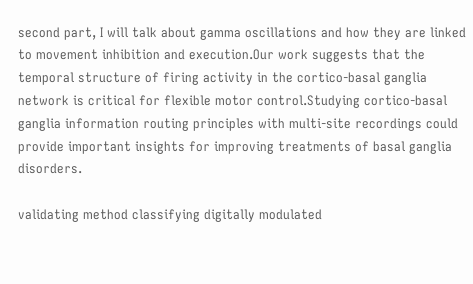second part, I will talk about gamma oscillations and how they are linked to movement inhibition and execution.Our work suggests that the temporal structure of firing activity in the cortico-basal ganglia network is critical for flexible motor control.Studying cortico-basal ganglia information routing principles with multi-site recordings could provide important insights for improving treatments of basal ganglia disorders.

validating method classifying digitally modulated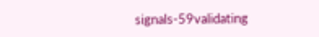signals-59validating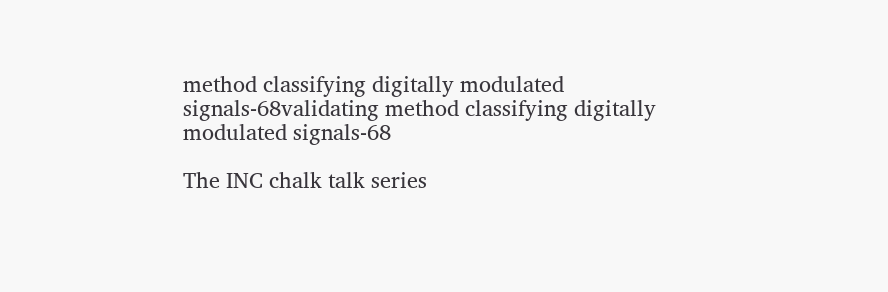method classifying digitally modulated signals-68validating method classifying digitally modulated signals-68

The INC chalk talk series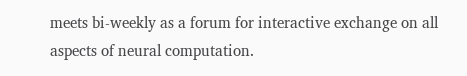meets bi-weekly as a forum for interactive exchange on all aspects of neural computation.